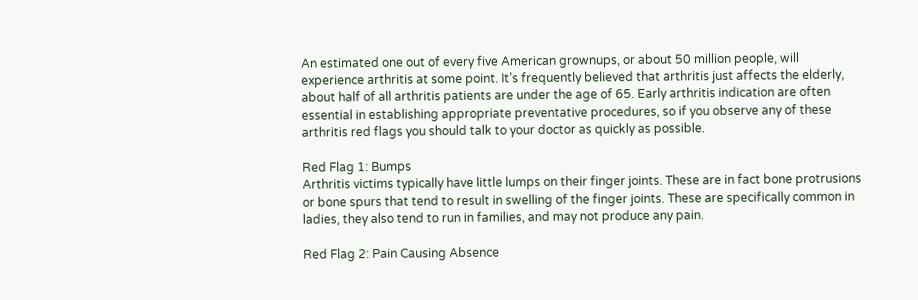An estimated one out of every five American grownups, or about 50 million people, will experience arthritis at some point. It’s frequently believed that arthritis just affects the elderly, about half of all arthritis patients are under the age of 65. Early arthritis indication are often essential in establishing appropriate preventative procedures, so if you observe any of these arthritis red flags you should talk to your doctor as quickly as possible.

Red Flag 1: Bumps
Arthritis victims typically have little lumps on their finger joints. These are in fact bone protrusions or bone spurs that tend to result in swelling of the finger joints. These are specifically common in ladies, they also tend to run in families, and may not produce any pain.

Red Flag 2: Pain Causing Absence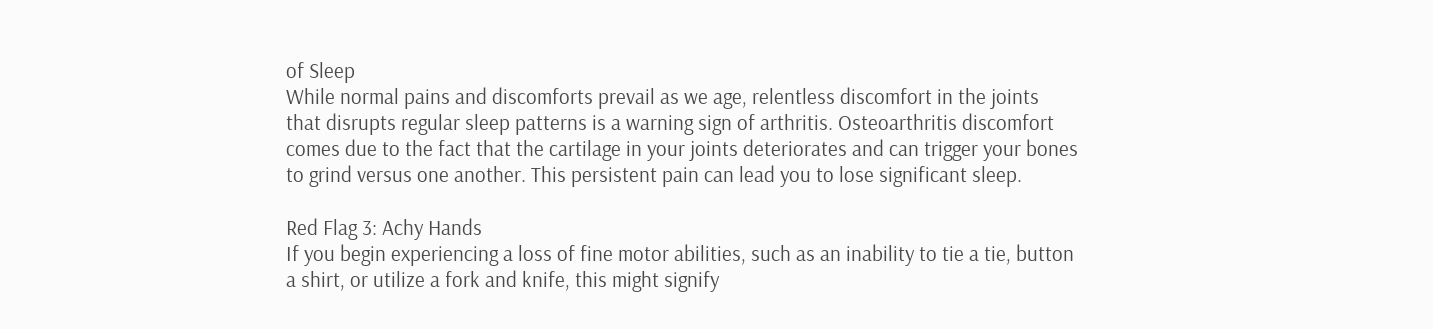of Sleep
While normal pains and discomforts prevail as we age, relentless discomfort in the joints that disrupts regular sleep patterns is a warning sign of arthritis. Osteoarthritis discomfort comes due to the fact that the cartilage in your joints deteriorates and can trigger your bones to grind versus one another. This persistent pain can lead you to lose significant sleep.

Red Flag 3: Achy Hands
If you begin experiencing a loss of fine motor abilities, such as an inability to tie a tie, button a shirt, or utilize a fork and knife, this might signify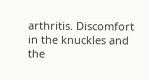arthritis. Discomfort in the knuckles and the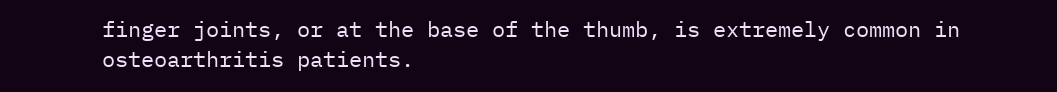finger joints, or at the base of the thumb, is extremely common in osteoarthritis patients.